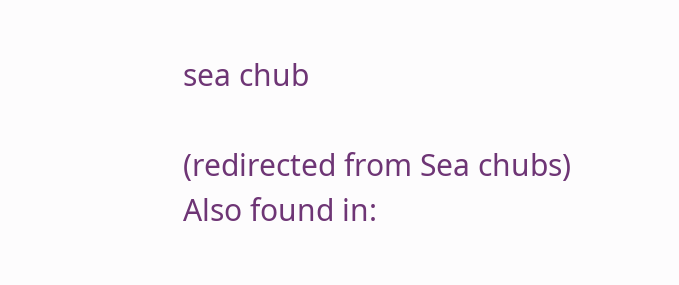sea chub

(redirected from Sea chubs)
Also found in: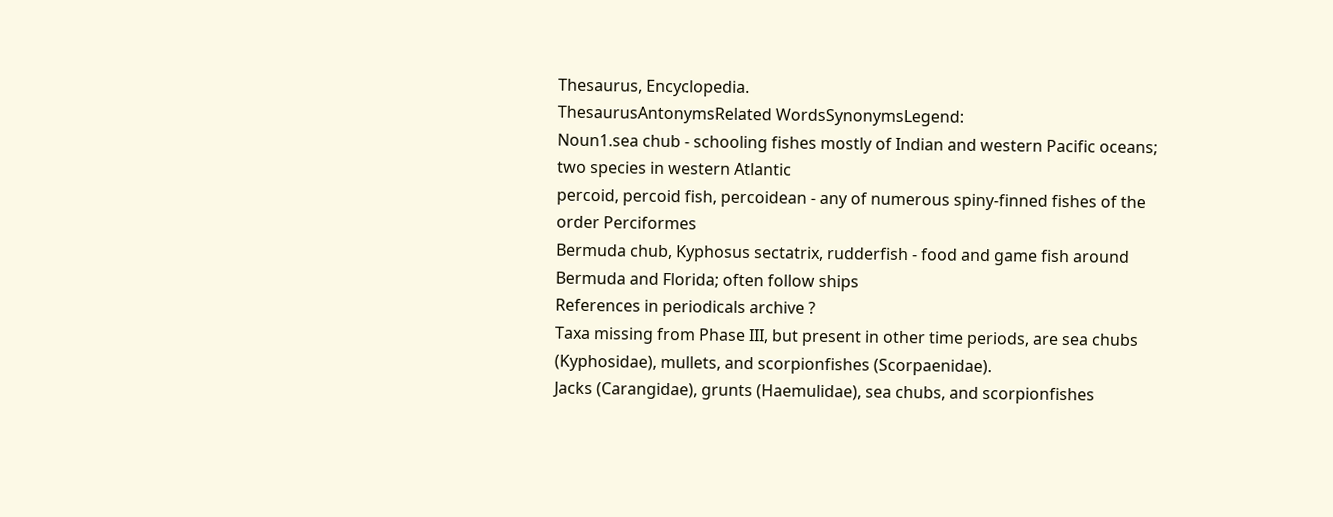Thesaurus, Encyclopedia.
ThesaurusAntonymsRelated WordsSynonymsLegend:
Noun1.sea chub - schooling fishes mostly of Indian and western Pacific oceans; two species in western Atlantic
percoid, percoid fish, percoidean - any of numerous spiny-finned fishes of the order Perciformes
Bermuda chub, Kyphosus sectatrix, rudderfish - food and game fish around Bermuda and Florida; often follow ships
References in periodicals archive ?
Taxa missing from Phase III, but present in other time periods, are sea chubs (Kyphosidae), mullets, and scorpionfishes (Scorpaenidae).
Jacks (Carangidae), grunts (Haemulidae), sea chubs, and scorpionfishes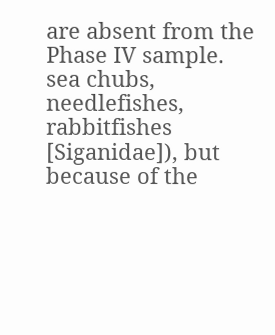are absent from the Phase IV sample.
sea chubs, needlefishes, rabbitfishes [Siganidae]), but because of the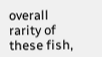overall rarity of these fish,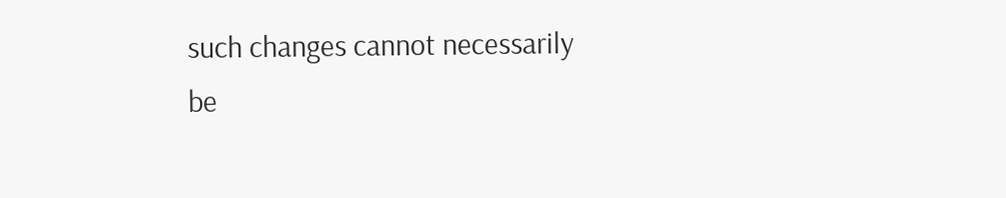such changes cannot necessarily be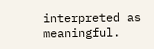interpreted as meaningful.